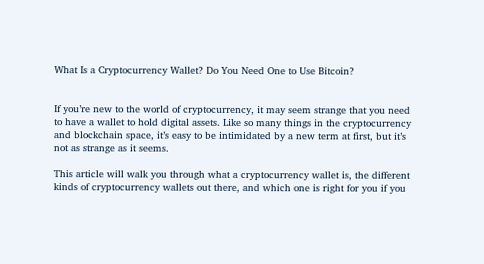What Is a Cryptocurrency Wallet? Do You Need One to Use Bitcoin?


If you’re new to the world of cryptocurrency, it may seem strange that you need to have a wallet to hold digital assets. Like so many things in the cryptocurrency and blockchain space, it’s easy to be intimidated by a new term at first, but it’s not as strange as it seems.

This article will walk you through what a cryptocurrency wallet is, the different kinds of cryptocurrency wallets out there, and which one is right for you if you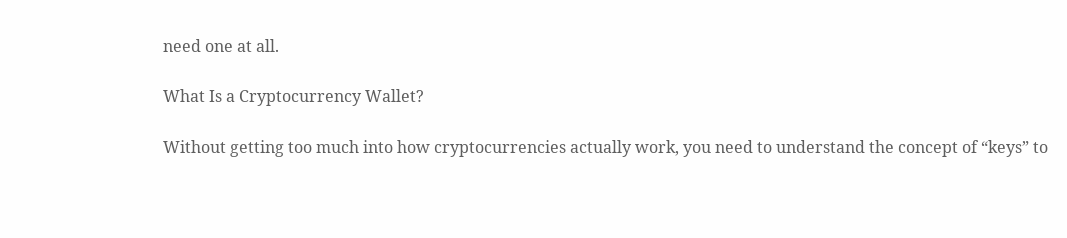need one at all.

What Is a Cryptocurrency Wallet?

Without getting too much into how cryptocurrencies actually work, you need to understand the concept of “keys” to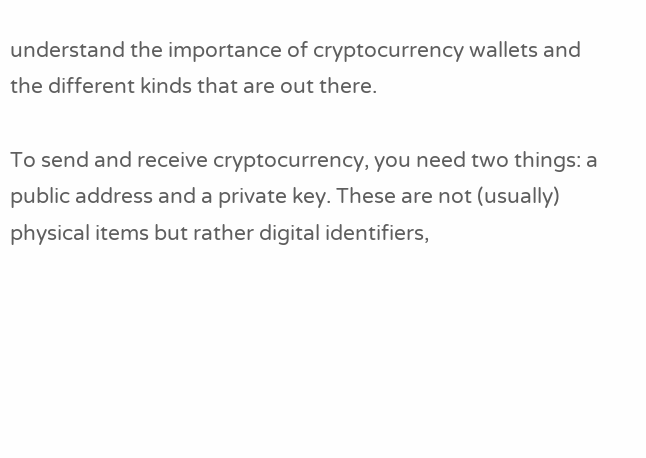understand the importance of cryptocurrency wallets and the different kinds that are out there.

To send and receive cryptocurrency, you need two things: a public address and a private key. These are not (usually) physical items but rather digital identifiers,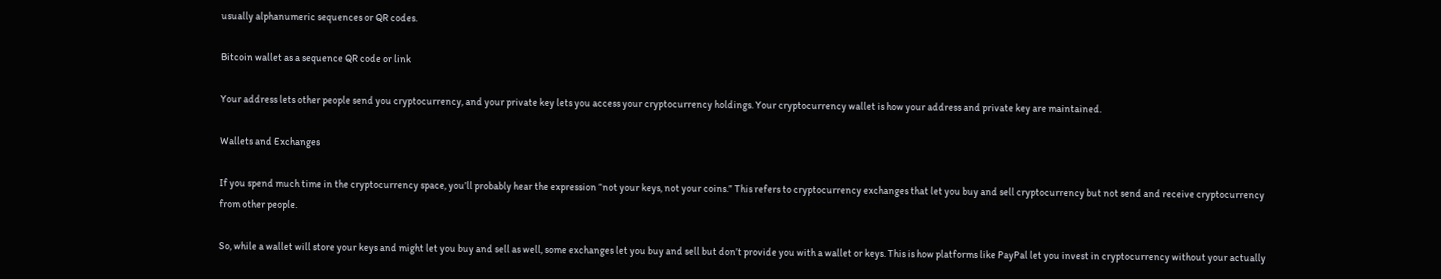usually alphanumeric sequences or QR codes.

Bitcoin wallet as a sequence QR code or link

Your address lets other people send you cryptocurrency, and your private key lets you access your cryptocurrency holdings. Your cryptocurrency wallet is how your address and private key are maintained.

Wallets and Exchanges

If you spend much time in the cryptocurrency space, you’ll probably hear the expression “not your keys, not your coins.” This refers to cryptocurrency exchanges that let you buy and sell cryptocurrency but not send and receive cryptocurrency from other people.

So, while a wallet will store your keys and might let you buy and sell as well, some exchanges let you buy and sell but don’t provide you with a wallet or keys. This is how platforms like PayPal let you invest in cryptocurrency without your actually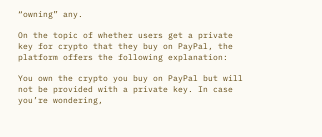“owning” any.

On the topic of whether users get a private key for crypto that they buy on PayPal, the platform offers the following explanation:

You own the crypto you buy on PayPal but will not be provided with a private key. In case you’re wondering,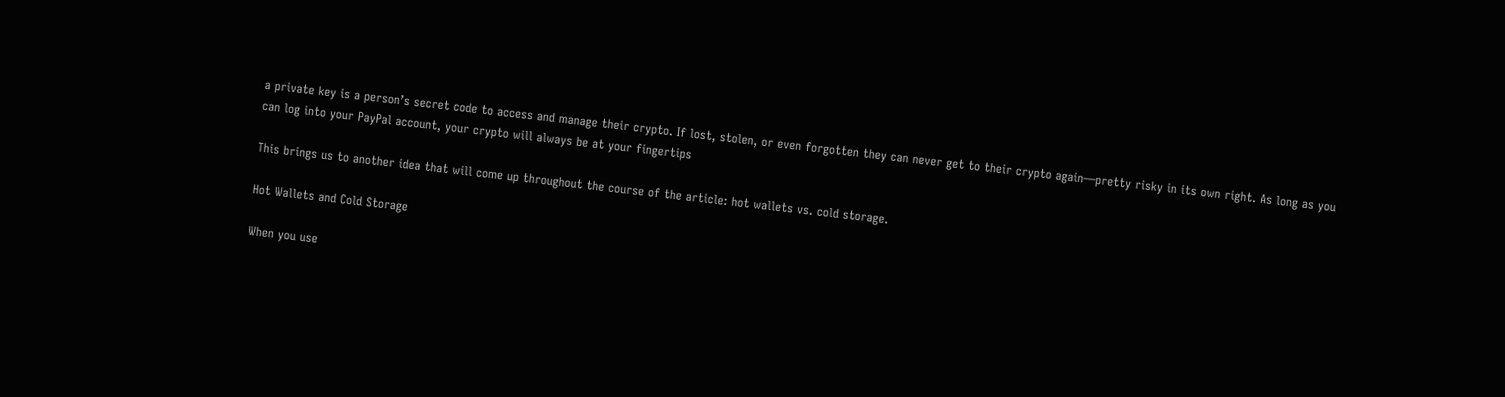a private key is a person’s secret code to access and manage their crypto. If lost, stolen, or even forgotten they can never get to their crypto again—pretty risky in its own right. As long as you can log into your PayPal account, your crypto will always be at your fingertips

This brings us to another idea that will come up throughout the course of the article: hot wallets vs. cold storage.

Hot Wallets and Cold Storage

When you use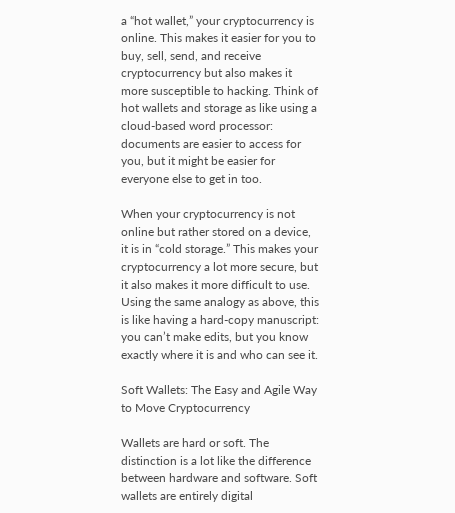a “hot wallet,” your cryptocurrency is online. This makes it easier for you to buy, sell, send, and receive cryptocurrency but also makes it more susceptible to hacking. Think of hot wallets and storage as like using a cloud-based word processor: documents are easier to access for you, but it might be easier for everyone else to get in too.

When your cryptocurrency is not online but rather stored on a device, it is in “cold storage.” This makes your cryptocurrency a lot more secure, but it also makes it more difficult to use. Using the same analogy as above, this is like having a hard-copy manuscript: you can’t make edits, but you know exactly where it is and who can see it.

Soft Wallets: The Easy and Agile Way to Move Cryptocurrency

Wallets are hard or soft. The distinction is a lot like the difference between hardware and software. Soft wallets are entirely digital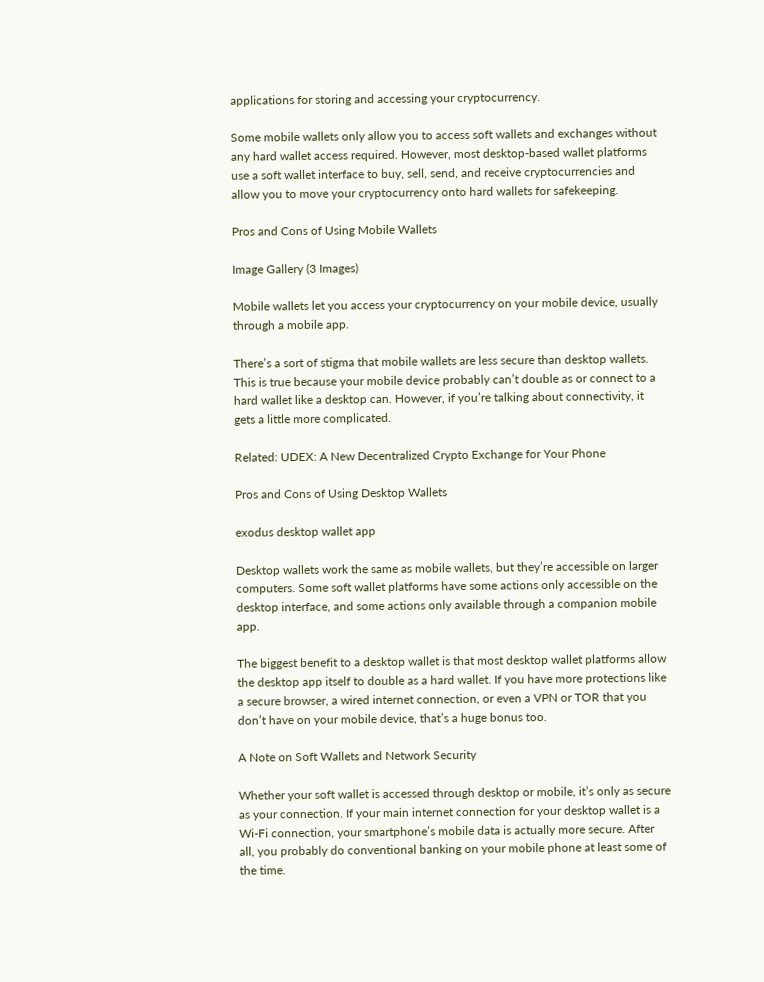applications for storing and accessing your cryptocurrency.

Some mobile wallets only allow you to access soft wallets and exchanges without any hard wallet access required. However, most desktop-based wallet platforms use a soft wallet interface to buy, sell, send, and receive cryptocurrencies and allow you to move your cryptocurrency onto hard wallets for safekeeping.

Pros and Cons of Using Mobile Wallets

Image Gallery (3 Images)

Mobile wallets let you access your cryptocurrency on your mobile device, usually through a mobile app.

There’s a sort of stigma that mobile wallets are less secure than desktop wallets. This is true because your mobile device probably can’t double as or connect to a hard wallet like a desktop can. However, if you’re talking about connectivity, it gets a little more complicated.

Related: UDEX: A New Decentralized Crypto Exchange for Your Phone

Pros and Cons of Using Desktop Wallets

exodus desktop wallet app

Desktop wallets work the same as mobile wallets, but they’re accessible on larger computers. Some soft wallet platforms have some actions only accessible on the desktop interface, and some actions only available through a companion mobile app.

The biggest benefit to a desktop wallet is that most desktop wallet platforms allow the desktop app itself to double as a hard wallet. If you have more protections like a secure browser, a wired internet connection, or even a VPN or TOR that you don’t have on your mobile device, that’s a huge bonus too.

A Note on Soft Wallets and Network Security

Whether your soft wallet is accessed through desktop or mobile, it’s only as secure as your connection. If your main internet connection for your desktop wallet is a Wi-Fi connection, your smartphone’s mobile data is actually more secure. After all, you probably do conventional banking on your mobile phone at least some of the time.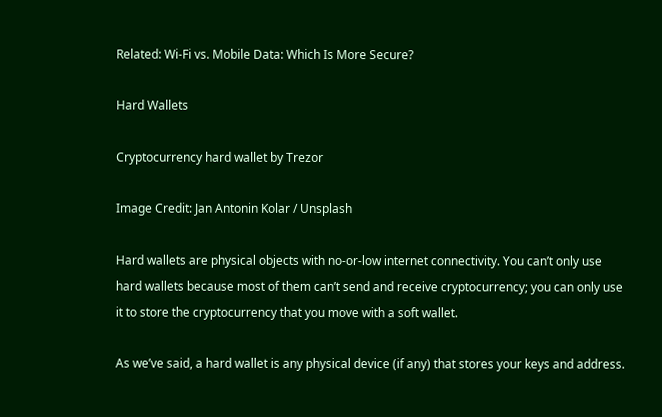Related: Wi-Fi vs. Mobile Data: Which Is More Secure?

Hard Wallets

Cryptocurrency hard wallet by Trezor

Image Credit: Jan Antonin Kolar / Unsplash

Hard wallets are physical objects with no-or-low internet connectivity. You can’t only use hard wallets because most of them can’t send and receive cryptocurrency; you can only use it to store the cryptocurrency that you move with a soft wallet.

As we’ve said, a hard wallet is any physical device (if any) that stores your keys and address.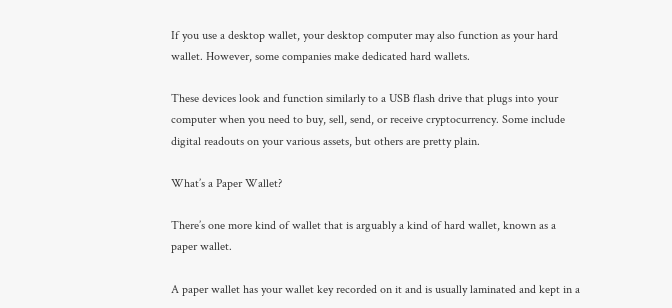If you use a desktop wallet, your desktop computer may also function as your hard wallet. However, some companies make dedicated hard wallets.

These devices look and function similarly to a USB flash drive that plugs into your computer when you need to buy, sell, send, or receive cryptocurrency. Some include digital readouts on your various assets, but others are pretty plain.

What’s a Paper Wallet?

There’s one more kind of wallet that is arguably a kind of hard wallet, known as a paper wallet.

A paper wallet has your wallet key recorded on it and is usually laminated and kept in a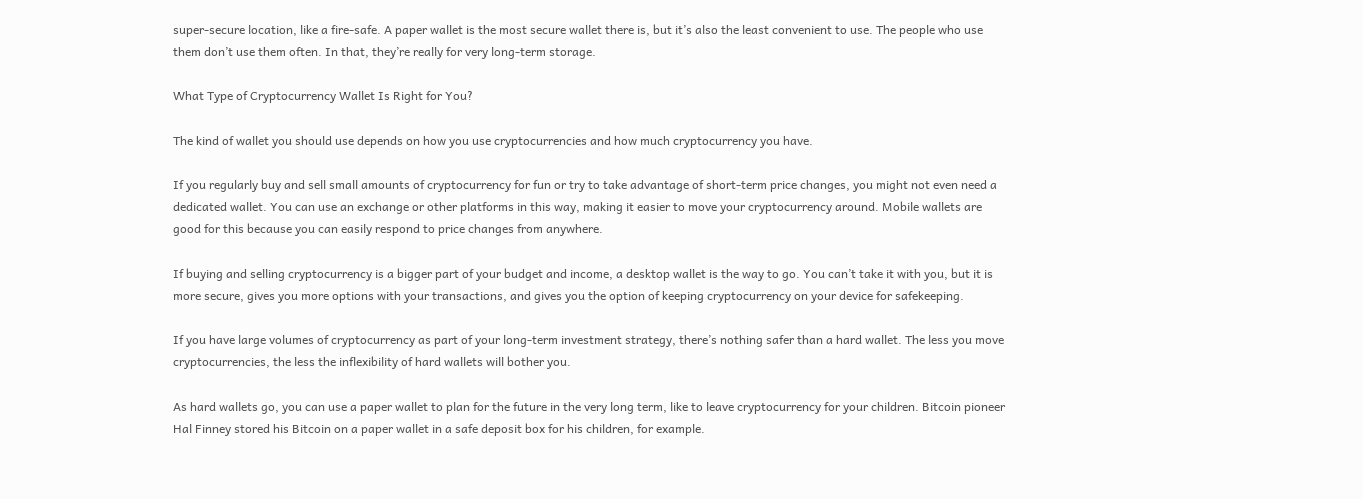super-secure location, like a fire-safe. A paper wallet is the most secure wallet there is, but it’s also the least convenient to use. The people who use them don’t use them often. In that, they’re really for very long-term storage.

What Type of Cryptocurrency Wallet Is Right for You?

The kind of wallet you should use depends on how you use cryptocurrencies and how much cryptocurrency you have.

If you regularly buy and sell small amounts of cryptocurrency for fun or try to take advantage of short-term price changes, you might not even need a dedicated wallet. You can use an exchange or other platforms in this way, making it easier to move your cryptocurrency around. Mobile wallets are good for this because you can easily respond to price changes from anywhere.

If buying and selling cryptocurrency is a bigger part of your budget and income, a desktop wallet is the way to go. You can’t take it with you, but it is more secure, gives you more options with your transactions, and gives you the option of keeping cryptocurrency on your device for safekeeping.

If you have large volumes of cryptocurrency as part of your long-term investment strategy, there’s nothing safer than a hard wallet. The less you move cryptocurrencies, the less the inflexibility of hard wallets will bother you.

As hard wallets go, you can use a paper wallet to plan for the future in the very long term, like to leave cryptocurrency for your children. Bitcoin pioneer Hal Finney stored his Bitcoin on a paper wallet in a safe deposit box for his children, for example.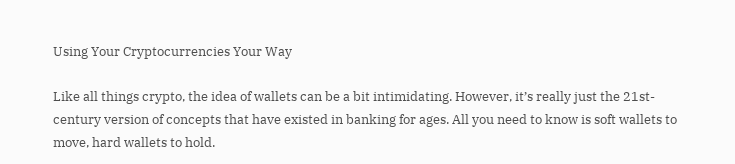Using Your Cryptocurrencies Your Way

Like all things crypto, the idea of wallets can be a bit intimidating. However, it’s really just the 21st-century version of concepts that have existed in banking for ages. All you need to know is soft wallets to move, hard wallets to hold.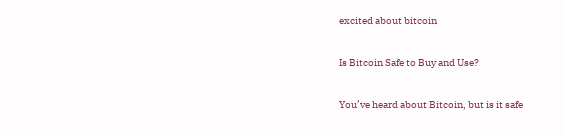excited about bitcoin

Is Bitcoin Safe to Buy and Use?

You’ve heard about Bitcoin, but is it safe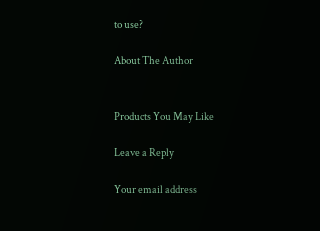to use?

About The Author


Products You May Like

Leave a Reply

Your email address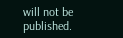will not be published.